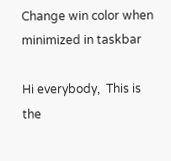Change win color when minimized in taskbar

Hi everybody,  This is the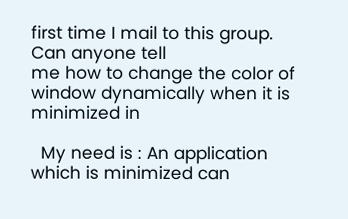first time I mail to this group. Can anyone tell
me how to change the color of window dynamically when it is minimized in

  My need is : An application which is minimized can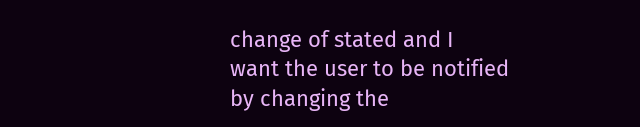change of stated and I
want the user to be notified by changing the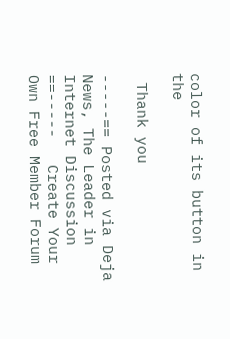color of its button in the

 Thank you

-----== Posted via Deja News, The Leader in Internet Discussion ==-----   Create Your Own Free Member Forum